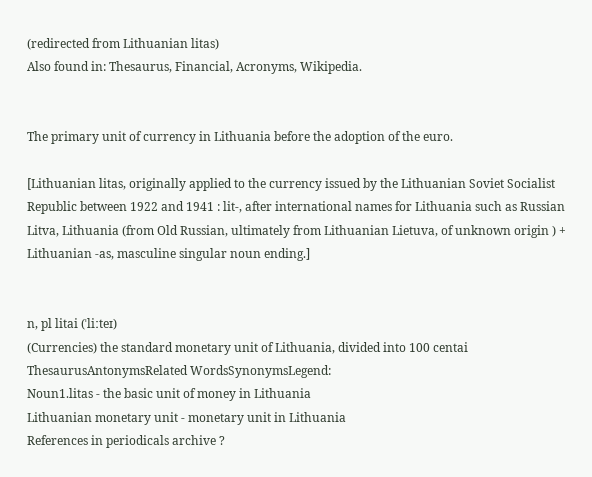(redirected from Lithuanian litas)
Also found in: Thesaurus, Financial, Acronyms, Wikipedia.


The primary unit of currency in Lithuania before the adoption of the euro.

[Lithuanian litas, originally applied to the currency issued by the Lithuanian Soviet Socialist Republic between 1922 and 1941 : lit-, after international names for Lithuania such as Russian Litva, Lithuania (from Old Russian, ultimately from Lithuanian Lietuva, of unknown origin ) + Lithuanian -as, masculine singular noun ending.]


n, pl litai (ˈliːteɪ)
(Currencies) the standard monetary unit of Lithuania, divided into 100 centai
ThesaurusAntonymsRelated WordsSynonymsLegend:
Noun1.litas - the basic unit of money in Lithuania
Lithuanian monetary unit - monetary unit in Lithuania
References in periodicals archive ?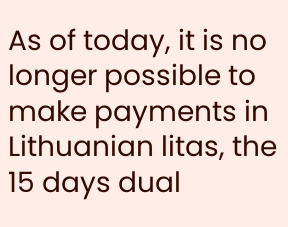As of today, it is no longer possible to make payments in Lithuanian litas, the 15 days dual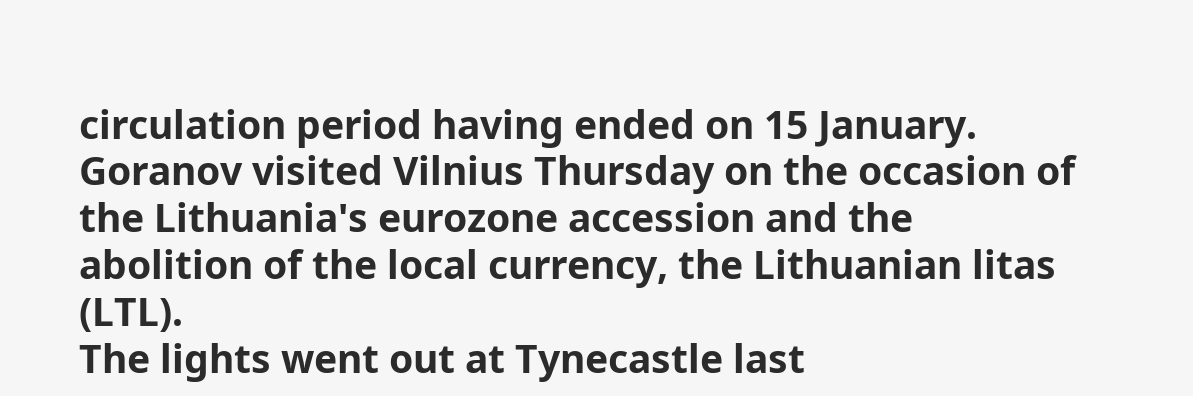circulation period having ended on 15 January.
Goranov visited Vilnius Thursday on the occasion of the Lithuania's eurozone accession and the abolition of the local currency, the Lithuanian litas (LTL).
The lights went out at Tynecastle last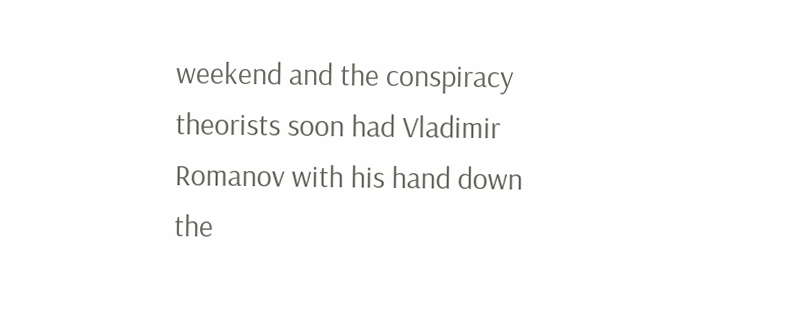weekend and the conspiracy theorists soon had Vladimir Romanov with his hand down the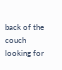back of the couch looking for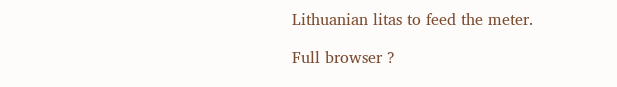Lithuanian litas to feed the meter.

Full browser ?